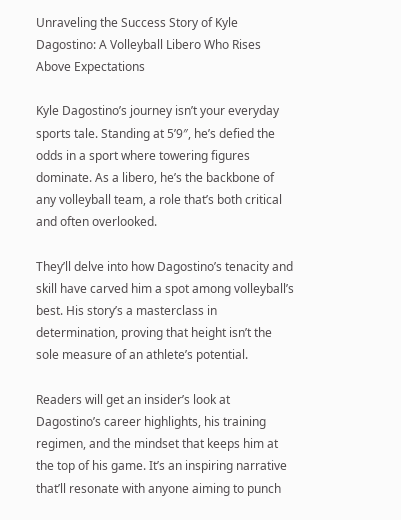Unraveling the Success Story of Kyle Dagostino: A Volleyball Libero Who Rises Above Expectations

Kyle Dagostino’s journey isn’t your everyday sports tale. Standing at 5’9″, he’s defied the odds in a sport where towering figures dominate. As a libero, he’s the backbone of any volleyball team, a role that’s both critical and often overlooked.

They’ll delve into how Dagostino’s tenacity and skill have carved him a spot among volleyball’s best. His story’s a masterclass in determination, proving that height isn’t the sole measure of an athlete’s potential.

Readers will get an insider’s look at Dagostino’s career highlights, his training regimen, and the mindset that keeps him at the top of his game. It’s an inspiring narrative that’ll resonate with anyone aiming to punch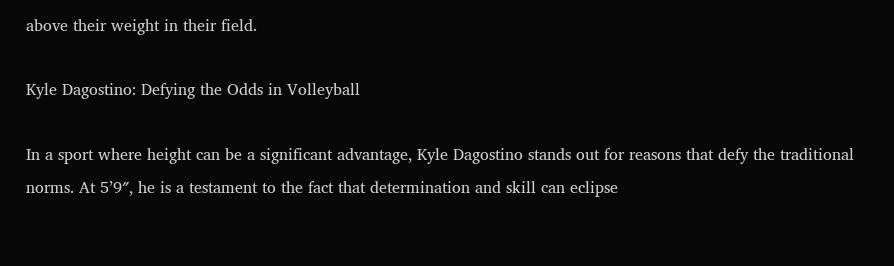above their weight in their field.

Kyle Dagostino: Defying the Odds in Volleyball

In a sport where height can be a significant advantage, Kyle Dagostino stands out for reasons that defy the traditional norms. At 5’9″, he is a testament to the fact that determination and skill can eclipse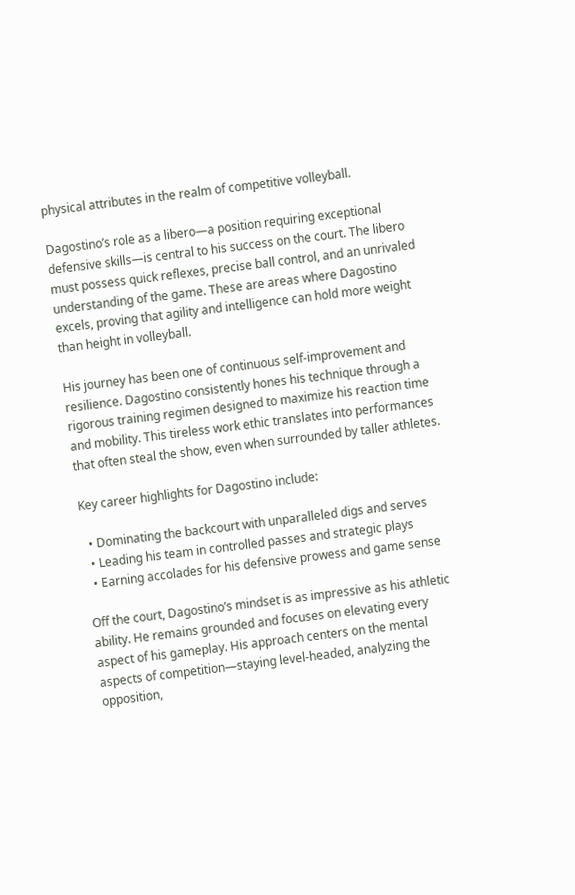physical attributes in the realm of competitive volleyball.

Dagostino’s role as a libero—a position requiring exceptional defensive skills—is central to his success on the court. The libero must possess quick reflexes, precise ball control, and an unrivaled understanding of the game. These are areas where Dagostino excels, proving that agility and intelligence can hold more weight than height in volleyball.

His journey has been one of continuous self-improvement and resilience. Dagostino consistently hones his technique through a rigorous training regimen designed to maximize his reaction time and mobility. This tireless work ethic translates into performances that often steal the show, even when surrounded by taller athletes.

Key career highlights for Dagostino include:

  • Dominating the backcourt with unparalleled digs and serves
  • Leading his team in controlled passes and strategic plays
  • Earning accolades for his defensive prowess and game sense

Off the court, Dagostino’s mindset is as impressive as his athletic ability. He remains grounded and focuses on elevating every aspect of his gameplay. His approach centers on the mental aspects of competition—staying level-headed, analyzing the opposition,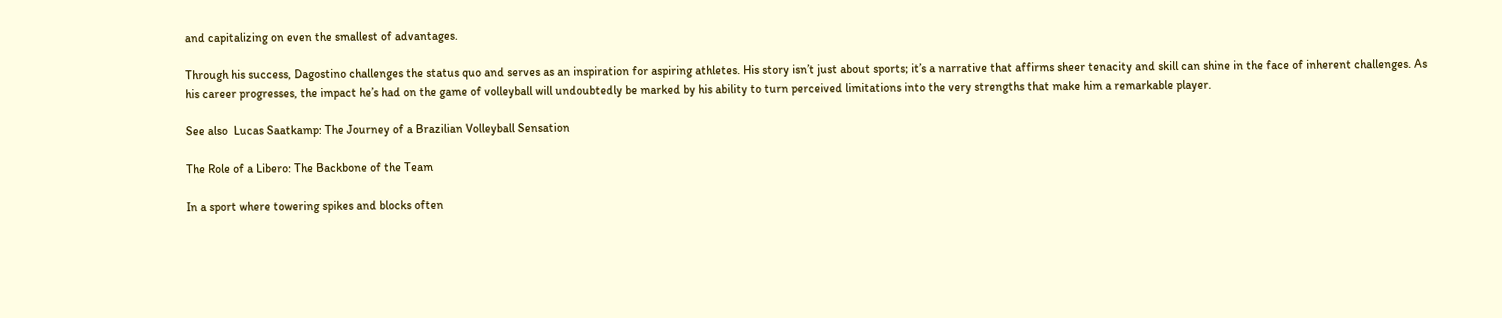and capitalizing on even the smallest of advantages.

Through his success, Dagostino challenges the status quo and serves as an inspiration for aspiring athletes. His story isn’t just about sports; it’s a narrative that affirms sheer tenacity and skill can shine in the face of inherent challenges. As his career progresses, the impact he’s had on the game of volleyball will undoubtedly be marked by his ability to turn perceived limitations into the very strengths that make him a remarkable player.

See also  Lucas Saatkamp: The Journey of a Brazilian Volleyball Sensation

The Role of a Libero: The Backbone of the Team

In a sport where towering spikes and blocks often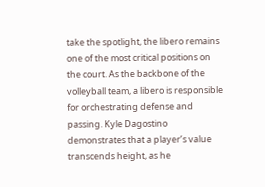take the spotlight, the libero remains one of the most critical positions on the court. As the backbone of the volleyball team, a libero is responsible for orchestrating defense and passing. Kyle Dagostino demonstrates that a player’s value transcends height, as he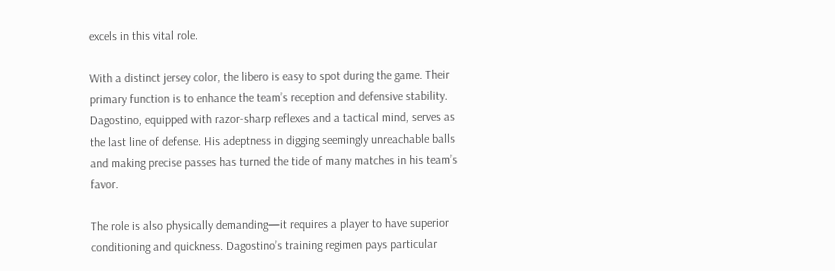excels in this vital role.

With a distinct jersey color, the libero is easy to spot during the game. Their primary function is to enhance the team’s reception and defensive stability. Dagostino, equipped with razor-sharp reflexes and a tactical mind, serves as the last line of defense. His adeptness in digging seemingly unreachable balls and making precise passes has turned the tide of many matches in his team’s favor.

The role is also physically demanding—it requires a player to have superior conditioning and quickness. Dagostino’s training regimen pays particular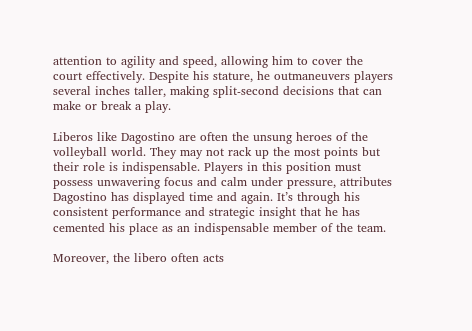attention to agility and speed, allowing him to cover the court effectively. Despite his stature, he outmaneuvers players several inches taller, making split-second decisions that can make or break a play.

Liberos like Dagostino are often the unsung heroes of the volleyball world. They may not rack up the most points but their role is indispensable. Players in this position must possess unwavering focus and calm under pressure, attributes Dagostino has displayed time and again. It’s through his consistent performance and strategic insight that he has cemented his place as an indispensable member of the team.

Moreover, the libero often acts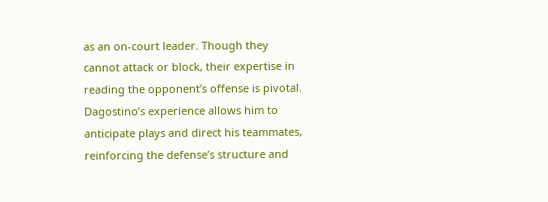as an on-court leader. Though they cannot attack or block, their expertise in reading the opponent’s offense is pivotal. Dagostino’s experience allows him to anticipate plays and direct his teammates, reinforcing the defense’s structure and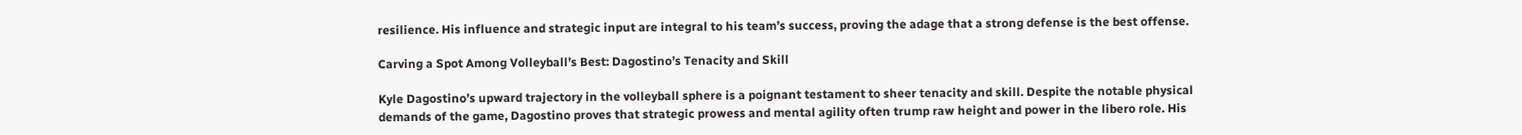resilience. His influence and strategic input are integral to his team’s success, proving the adage that a strong defense is the best offense.

Carving a Spot Among Volleyball’s Best: Dagostino’s Tenacity and Skill

Kyle Dagostino’s upward trajectory in the volleyball sphere is a poignant testament to sheer tenacity and skill. Despite the notable physical demands of the game, Dagostino proves that strategic prowess and mental agility often trump raw height and power in the libero role. His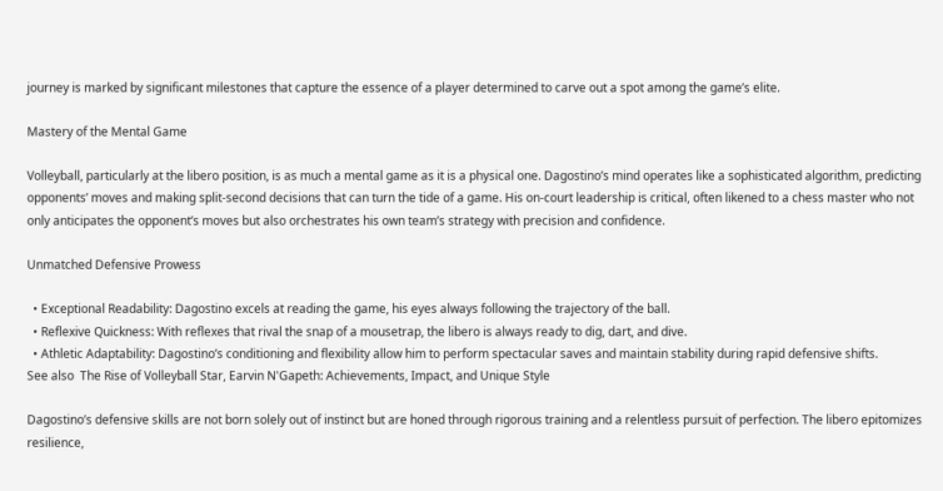journey is marked by significant milestones that capture the essence of a player determined to carve out a spot among the game’s elite.

Mastery of the Mental Game

Volleyball, particularly at the libero position, is as much a mental game as it is a physical one. Dagostino’s mind operates like a sophisticated algorithm, predicting opponents’ moves and making split-second decisions that can turn the tide of a game. His on-court leadership is critical, often likened to a chess master who not only anticipates the opponent’s moves but also orchestrates his own team’s strategy with precision and confidence.

Unmatched Defensive Prowess

  • Exceptional Readability: Dagostino excels at reading the game, his eyes always following the trajectory of the ball.
  • Reflexive Quickness: With reflexes that rival the snap of a mousetrap, the libero is always ready to dig, dart, and dive.
  • Athletic Adaptability: Dagostino’s conditioning and flexibility allow him to perform spectacular saves and maintain stability during rapid defensive shifts.
See also  The Rise of Volleyball Star, Earvin N'Gapeth: Achievements, Impact, and Unique Style

Dagostino’s defensive skills are not born solely out of instinct but are honed through rigorous training and a relentless pursuit of perfection. The libero epitomizes resilience,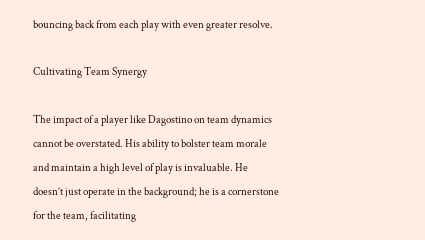bouncing back from each play with even greater resolve.

Cultivating Team Synergy

The impact of a player like Dagostino on team dynamics cannot be overstated. His ability to bolster team morale and maintain a high level of play is invaluable. He doesn’t just operate in the background; he is a cornerstone for the team, facilitating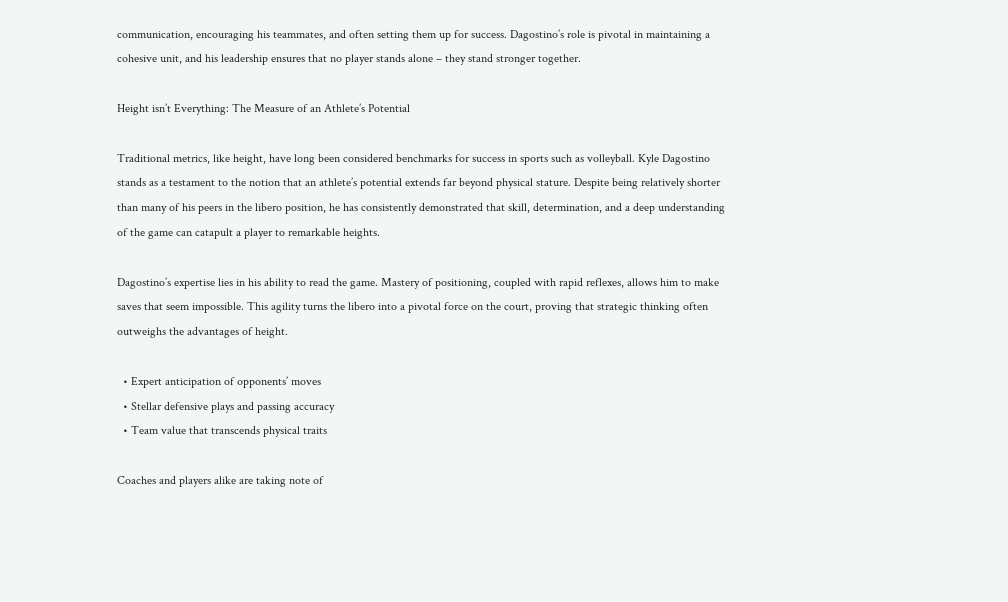communication, encouraging his teammates, and often setting them up for success. Dagostino’s role is pivotal in maintaining a cohesive unit, and his leadership ensures that no player stands alone – they stand stronger together.

Height isn’t Everything: The Measure of an Athlete’s Potential

Traditional metrics, like height, have long been considered benchmarks for success in sports such as volleyball. Kyle Dagostino stands as a testament to the notion that an athlete’s potential extends far beyond physical stature. Despite being relatively shorter than many of his peers in the libero position, he has consistently demonstrated that skill, determination, and a deep understanding of the game can catapult a player to remarkable heights.

Dagostino’s expertise lies in his ability to read the game. Mastery of positioning, coupled with rapid reflexes, allows him to make saves that seem impossible. This agility turns the libero into a pivotal force on the court, proving that strategic thinking often outweighs the advantages of height.

  • Expert anticipation of opponents’ moves
  • Stellar defensive plays and passing accuracy
  • Team value that transcends physical traits

Coaches and players alike are taking note of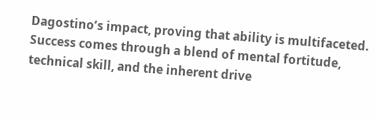Dagostino’s impact, proving that ability is multifaceted. Success comes through a blend of mental fortitude, technical skill, and the inherent drive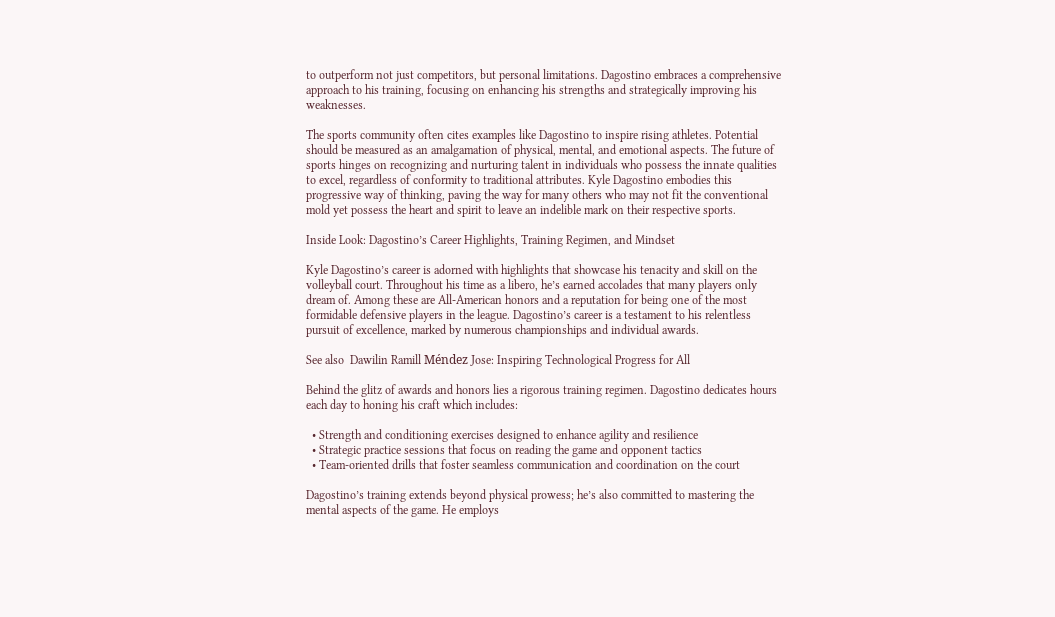to outperform not just competitors, but personal limitations. Dagostino embraces a comprehensive approach to his training, focusing on enhancing his strengths and strategically improving his weaknesses.

The sports community often cites examples like Dagostino to inspire rising athletes. Potential should be measured as an amalgamation of physical, mental, and emotional aspects. The future of sports hinges on recognizing and nurturing talent in individuals who possess the innate qualities to excel, regardless of conformity to traditional attributes. Kyle Dagostino embodies this progressive way of thinking, paving the way for many others who may not fit the conventional mold yet possess the heart and spirit to leave an indelible mark on their respective sports.

Inside Look: Dagostino’s Career Highlights, Training Regimen, and Mindset

Kyle Dagostino’s career is adorned with highlights that showcase his tenacity and skill on the volleyball court. Throughout his time as a libero, he’s earned accolades that many players only dream of. Among these are All-American honors and a reputation for being one of the most formidable defensive players in the league. Dagostino’s career is a testament to his relentless pursuit of excellence, marked by numerous championships and individual awards.

See also  Dawilin Ramill Méndez Jose: Inspiring Technological Progress for All

Behind the glitz of awards and honors lies a rigorous training regimen. Dagostino dedicates hours each day to honing his craft which includes:

  • Strength and conditioning exercises designed to enhance agility and resilience
  • Strategic practice sessions that focus on reading the game and opponent tactics
  • Team-oriented drills that foster seamless communication and coordination on the court

Dagostino’s training extends beyond physical prowess; he’s also committed to mastering the mental aspects of the game. He employs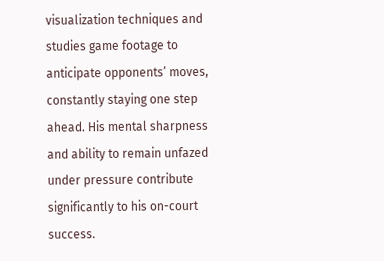visualization techniques and studies game footage to anticipate opponents’ moves, constantly staying one step ahead. His mental sharpness and ability to remain unfazed under pressure contribute significantly to his on-court success.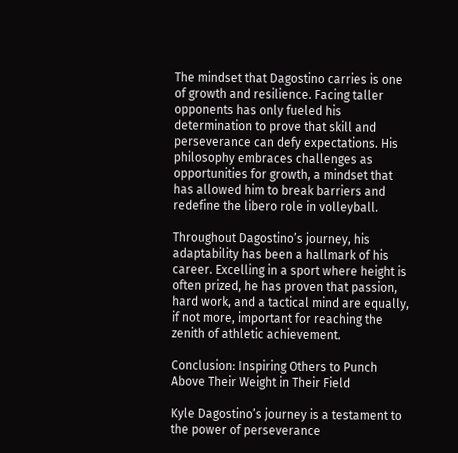The mindset that Dagostino carries is one of growth and resilience. Facing taller opponents has only fueled his determination to prove that skill and perseverance can defy expectations. His philosophy embraces challenges as opportunities for growth, a mindset that has allowed him to break barriers and redefine the libero role in volleyball.

Throughout Dagostino’s journey, his adaptability has been a hallmark of his career. Excelling in a sport where height is often prized, he has proven that passion, hard work, and a tactical mind are equally, if not more, important for reaching the zenith of athletic achievement.

Conclusion: Inspiring Others to Punch Above Their Weight in Their Field

Kyle Dagostino’s journey is a testament to the power of perseverance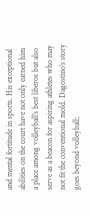and mental fortitude in sports. His exceptional abilities on the court have not only earned him a place among volleyball’s best liberos but also serve as a beacon for aspiring athletes who may not fit the conventional mold. Dagostino’s story goes beyond volleyball;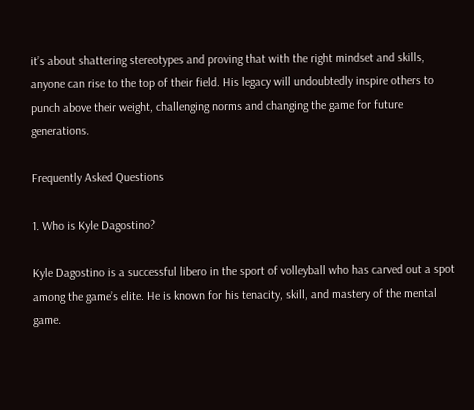it’s about shattering stereotypes and proving that with the right mindset and skills, anyone can rise to the top of their field. His legacy will undoubtedly inspire others to punch above their weight, challenging norms and changing the game for future generations.

Frequently Asked Questions

1. Who is Kyle Dagostino?

Kyle Dagostino is a successful libero in the sport of volleyball who has carved out a spot among the game’s elite. He is known for his tenacity, skill, and mastery of the mental game.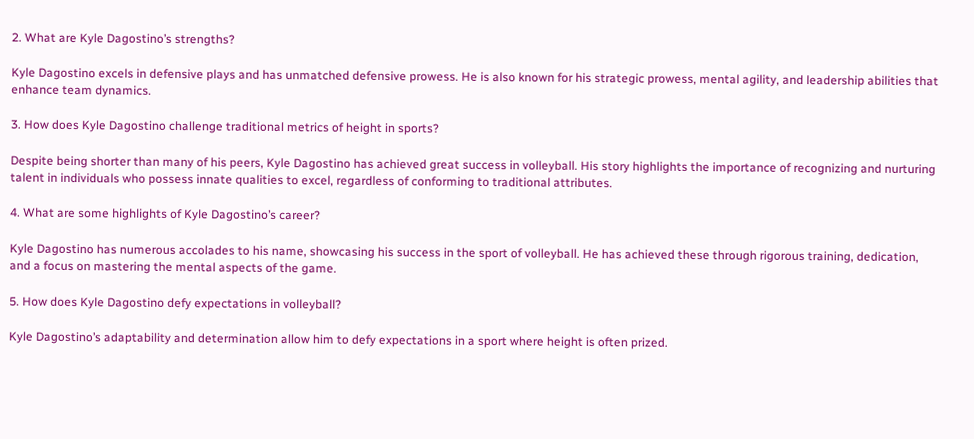2. What are Kyle Dagostino’s strengths?

Kyle Dagostino excels in defensive plays and has unmatched defensive prowess. He is also known for his strategic prowess, mental agility, and leadership abilities that enhance team dynamics.

3. How does Kyle Dagostino challenge traditional metrics of height in sports?

Despite being shorter than many of his peers, Kyle Dagostino has achieved great success in volleyball. His story highlights the importance of recognizing and nurturing talent in individuals who possess innate qualities to excel, regardless of conforming to traditional attributes.

4. What are some highlights of Kyle Dagostino’s career?

Kyle Dagostino has numerous accolades to his name, showcasing his success in the sport of volleyball. He has achieved these through rigorous training, dedication, and a focus on mastering the mental aspects of the game.

5. How does Kyle Dagostino defy expectations in volleyball?

Kyle Dagostino’s adaptability and determination allow him to defy expectations in a sport where height is often prized.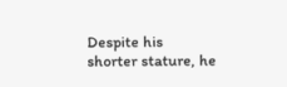Despite his shorter stature, he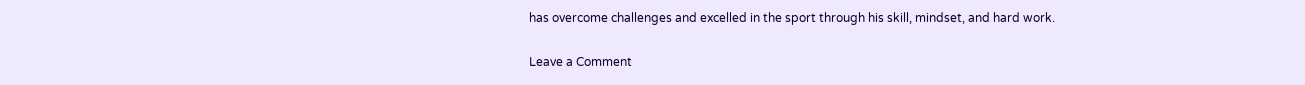has overcome challenges and excelled in the sport through his skill, mindset, and hard work.

Leave a Comment